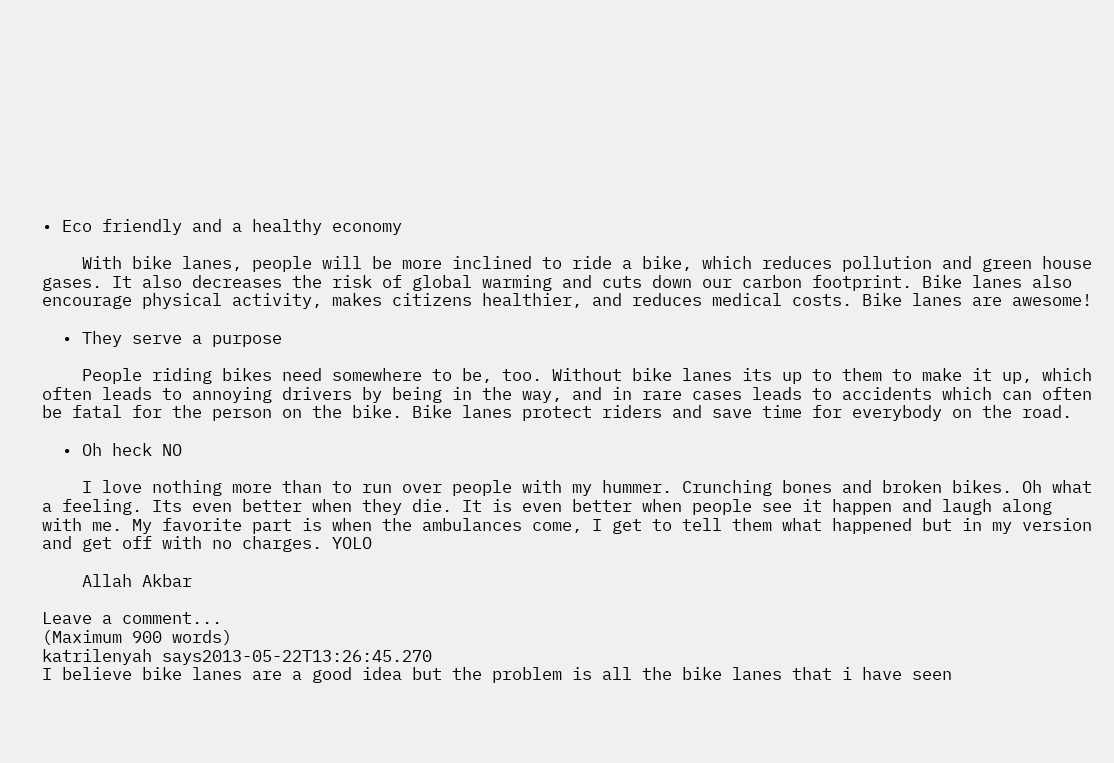• Eco friendly and a healthy economy

    With bike lanes, people will be more inclined to ride a bike, which reduces pollution and green house gases. It also decreases the risk of global warming and cuts down our carbon footprint. Bike lanes also encourage physical activity, makes citizens healthier, and reduces medical costs. Bike lanes are awesome!

  • They serve a purpose

    People riding bikes need somewhere to be, too. Without bike lanes its up to them to make it up, which often leads to annoying drivers by being in the way, and in rare cases leads to accidents which can often be fatal for the person on the bike. Bike lanes protect riders and save time for everybody on the road.

  • Oh heck NO

    I love nothing more than to run over people with my hummer. Crunching bones and broken bikes. Oh what a feeling. Its even better when they die. It is even better when people see it happen and laugh along with me. My favorite part is when the ambulances come, I get to tell them what happened but in my version and get off with no charges. YOLO

    Allah Akbar

Leave a comment...
(Maximum 900 words)
katrilenyah says2013-05-22T13:26:45.270
I believe bike lanes are a good idea but the problem is all the bike lanes that i have seen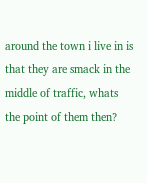around the town i live in is that they are smack in the middle of traffic, whats the point of them then?